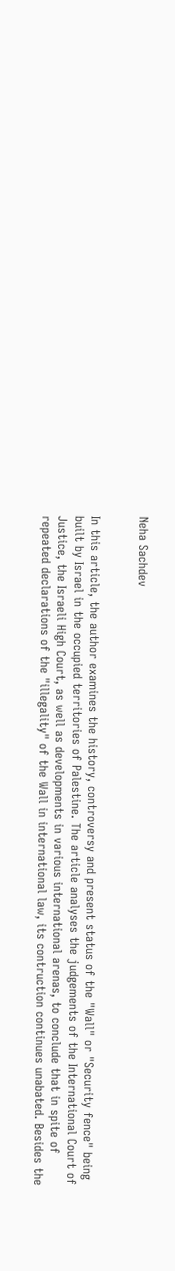Neha Sachdev


In this article, the author examines the history, controversy and present status of the "Wall" or "Security fence" being built by Israel in the occupied territories of Palestine. The article analyses the judgements of the International Court of Justice, the Israeli High Court, as well as developments in various international arenas, to conclude that in spite of repeated declarations of the "illegality" of the Wall in international law, its contruction continues unabated. Besides the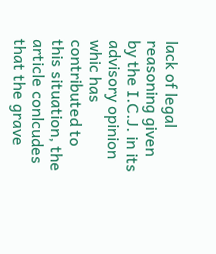lack of legal reasoning given by the I.C.J. in its advisory opinion whic has contributed to this situation, the article conlcudes that the grave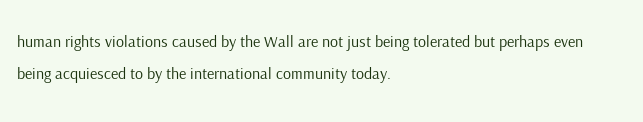human rights violations caused by the Wall are not just being tolerated but perhaps even being acquiesced to by the international community today.